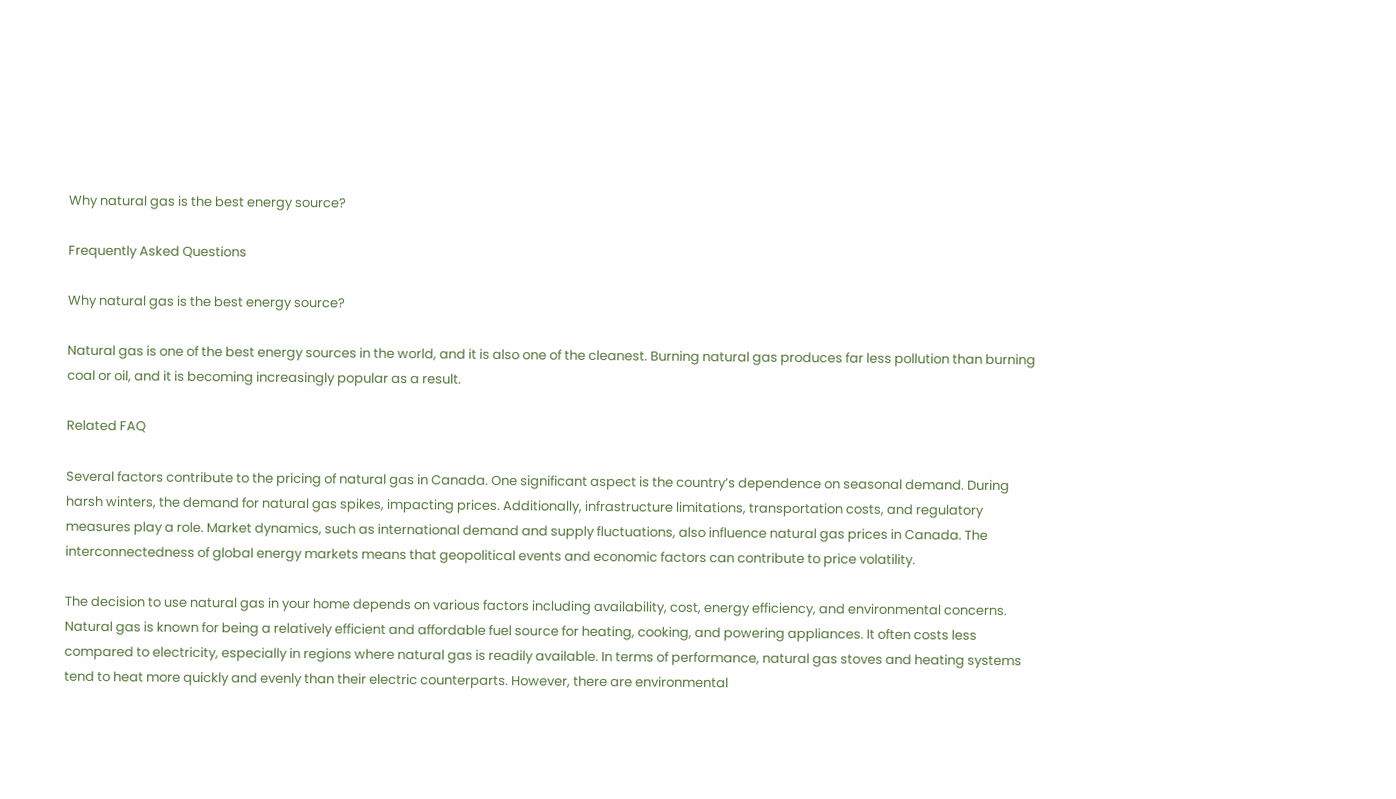Why natural gas is the best energy source?

Frequently Asked Questions

Why natural gas is the best energy source?

Natural gas is one of the best energy sources in the world, and it is also one of the cleanest. Burning natural gas produces far less pollution than burning coal or oil, and it is becoming increasingly popular as a result.

Related FAQ

Several factors contribute to the pricing of natural gas in Canada. One significant aspect is the country’s dependence on seasonal demand. During harsh winters, the demand for natural gas spikes, impacting prices. Additionally, infrastructure limitations, transportation costs, and regulatory measures play a role. Market dynamics, such as international demand and supply fluctuations, also influence natural gas prices in Canada. The interconnectedness of global energy markets means that geopolitical events and economic factors can contribute to price volatility.

The decision to use natural gas in your home depends on various factors including availability, cost, energy efficiency, and environmental concerns. Natural gas is known for being a relatively efficient and affordable fuel source for heating, cooking, and powering appliances. It often costs less compared to electricity, especially in regions where natural gas is readily available. In terms of performance, natural gas stoves and heating systems tend to heat more quickly and evenly than their electric counterparts. However, there are environmental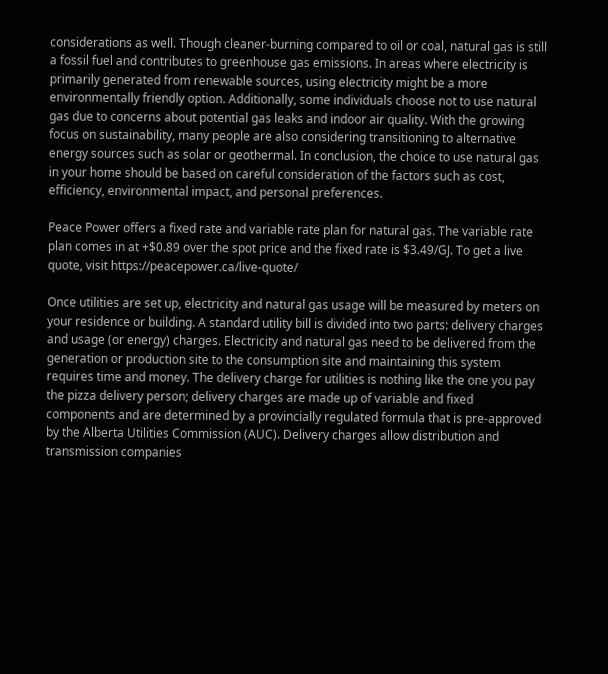considerations as well. Though cleaner-burning compared to oil or coal, natural gas is still a fossil fuel and contributes to greenhouse gas emissions. In areas where electricity is primarily generated from renewable sources, using electricity might be a more environmentally friendly option. Additionally, some individuals choose not to use natural gas due to concerns about potential gas leaks and indoor air quality. With the growing focus on sustainability, many people are also considering transitioning to alternative energy sources such as solar or geothermal. In conclusion, the choice to use natural gas in your home should be based on careful consideration of the factors such as cost, efficiency, environmental impact, and personal preferences.

Peace Power offers a fixed rate and variable rate plan for natural gas. The variable rate plan comes in at +$0.89 over the spot price and the fixed rate is $3.49/GJ. To get a live quote, visit https://peacepower.ca/live-quote/

Once utilities are set up, electricity and natural gas usage will be measured by meters on your residence or building. A standard utility bill is divided into two parts: delivery charges and usage (or energy) charges. Electricity and natural gas need to be delivered from the generation or production site to the consumption site and maintaining this system requires time and money. The delivery charge for utilities is nothing like the one you pay the pizza delivery person; delivery charges are made up of variable and fixed components and are determined by a provincially regulated formula that is pre-approved by the Alberta Utilities Commission (AUC). Delivery charges allow distribution and transmission companies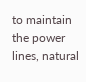to maintain the power lines, natural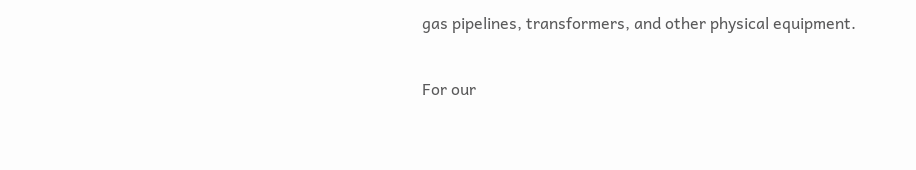gas pipelines, transformers, and other physical equipment.

For our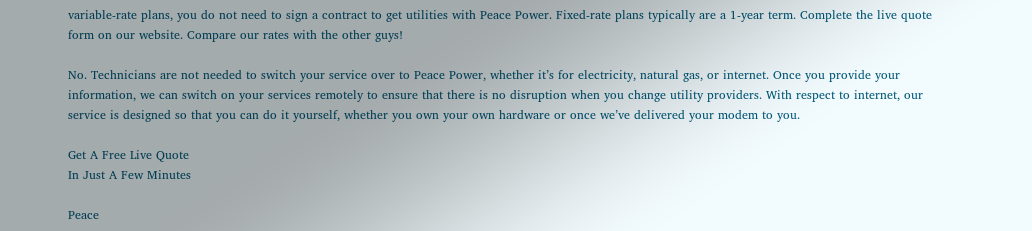variable-rate plans, you do not need to sign a contract to get utilities with Peace Power. Fixed-rate plans typically are a 1-year term. Complete the live quote form on our website. Compare our rates with the other guys!

No. Technicians are not needed to switch your service over to Peace Power, whether it’s for electricity, natural gas, or internet. Once you provide your information, we can switch on your services remotely to ensure that there is no disruption when you change utility providers. With respect to internet, our service is designed so that you can do it yourself, whether you own your own hardware or once we’ve delivered your modem to you.

Get A Free Live Quote
In Just A Few Minutes

Peace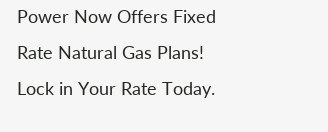Power Now Offers Fixed Rate Natural Gas Plans! Lock in Your Rate Today.